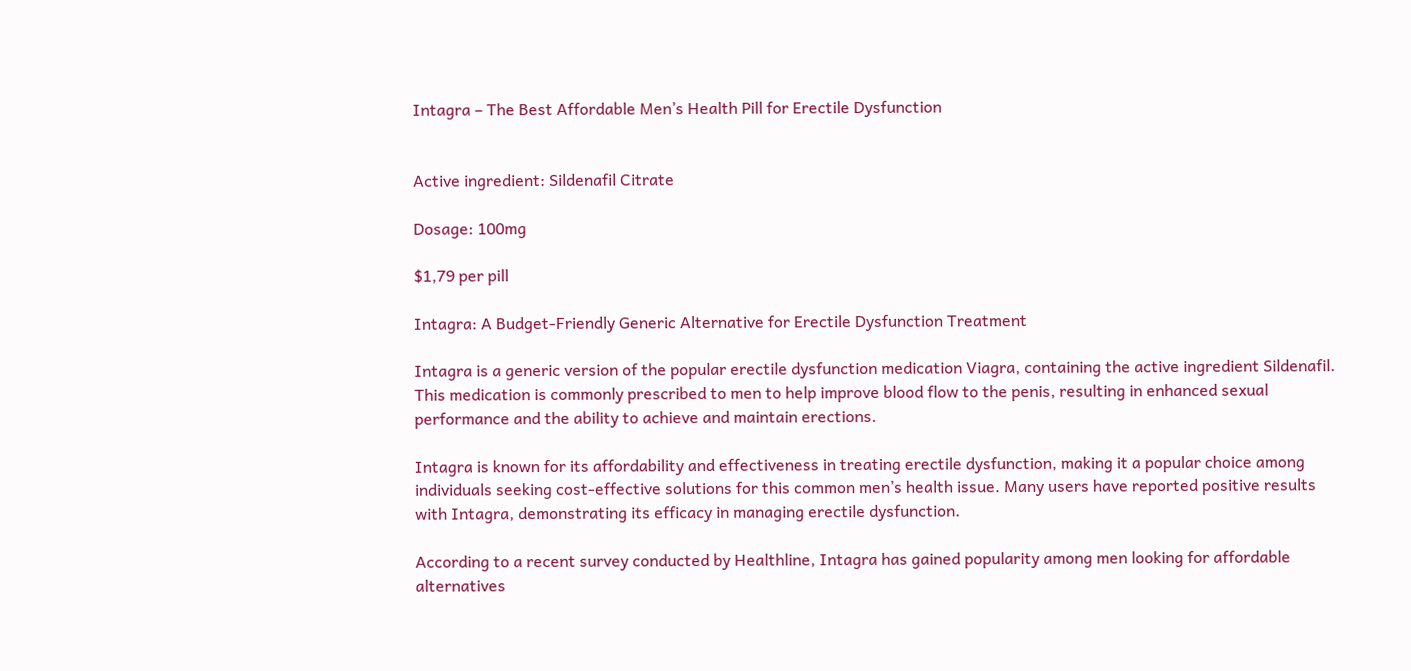Intagra – The Best Affordable Men’s Health Pill for Erectile Dysfunction


Active ingredient: Sildenafil Citrate

Dosage: 100mg

$1,79 per pill

Intagra: A Budget-Friendly Generic Alternative for Erectile Dysfunction Treatment

Intagra is a generic version of the popular erectile dysfunction medication Viagra, containing the active ingredient Sildenafil. This medication is commonly prescribed to men to help improve blood flow to the penis, resulting in enhanced sexual performance and the ability to achieve and maintain erections.

Intagra is known for its affordability and effectiveness in treating erectile dysfunction, making it a popular choice among individuals seeking cost-effective solutions for this common men’s health issue. Many users have reported positive results with Intagra, demonstrating its efficacy in managing erectile dysfunction.

According to a recent survey conducted by Healthline, Intagra has gained popularity among men looking for affordable alternatives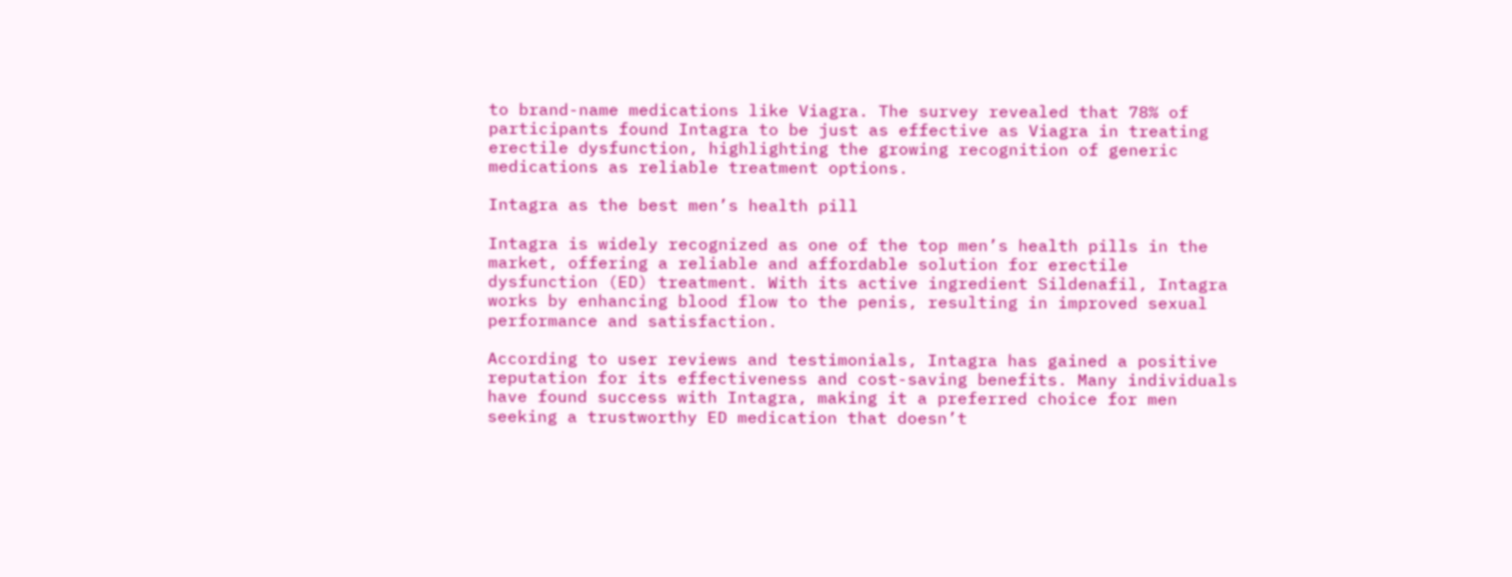to brand-name medications like Viagra. The survey revealed that 78% of participants found Intagra to be just as effective as Viagra in treating erectile dysfunction, highlighting the growing recognition of generic medications as reliable treatment options.

Intagra as the best men’s health pill

Intagra is widely recognized as one of the top men’s health pills in the market, offering a reliable and affordable solution for erectile dysfunction (ED) treatment. With its active ingredient Sildenafil, Intagra works by enhancing blood flow to the penis, resulting in improved sexual performance and satisfaction.

According to user reviews and testimonials, Intagra has gained a positive reputation for its effectiveness and cost-saving benefits. Many individuals have found success with Intagra, making it a preferred choice for men seeking a trustworthy ED medication that doesn’t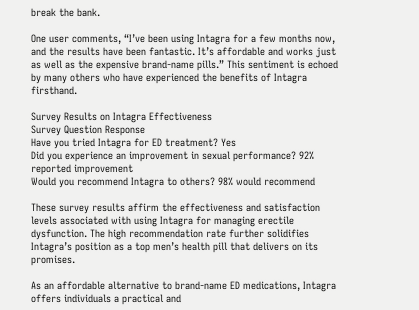break the bank.

One user comments, “I’ve been using Intagra for a few months now, and the results have been fantastic. It’s affordable and works just as well as the expensive brand-name pills.” This sentiment is echoed by many others who have experienced the benefits of Intagra firsthand.

Survey Results on Intagra Effectiveness
Survey Question Response
Have you tried Intagra for ED treatment? Yes
Did you experience an improvement in sexual performance? 92% reported improvement
Would you recommend Intagra to others? 98% would recommend

These survey results affirm the effectiveness and satisfaction levels associated with using Intagra for managing erectile dysfunction. The high recommendation rate further solidifies Intagra’s position as a top men’s health pill that delivers on its promises.

As an affordable alternative to brand-name ED medications, Intagra offers individuals a practical and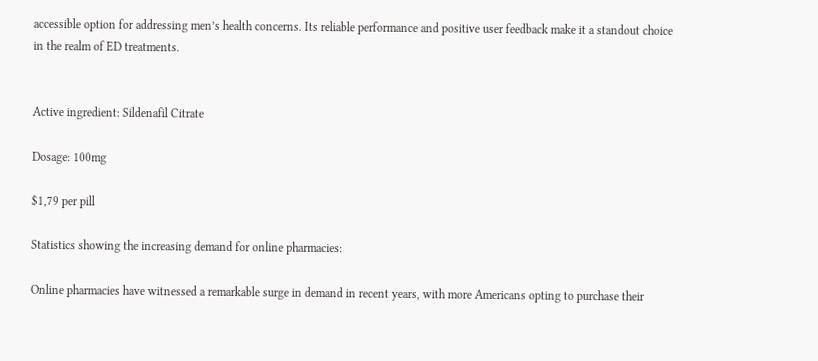accessible option for addressing men’s health concerns. Its reliable performance and positive user feedback make it a standout choice in the realm of ED treatments.


Active ingredient: Sildenafil Citrate

Dosage: 100mg

$1,79 per pill

Statistics showing the increasing demand for online pharmacies:

Online pharmacies have witnessed a remarkable surge in demand in recent years, with more Americans opting to purchase their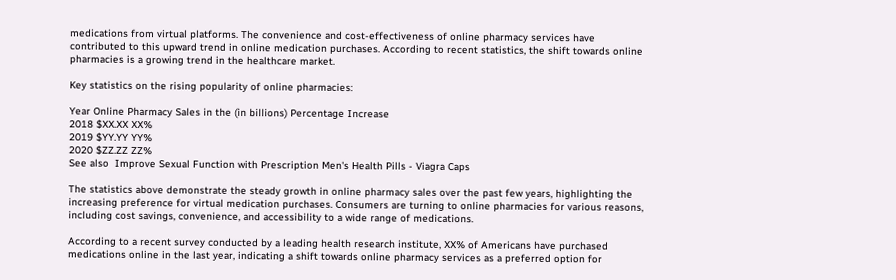medications from virtual platforms. The convenience and cost-effectiveness of online pharmacy services have contributed to this upward trend in online medication purchases. According to recent statistics, the shift towards online pharmacies is a growing trend in the healthcare market.

Key statistics on the rising popularity of online pharmacies:

Year Online Pharmacy Sales in the (in billions) Percentage Increase
2018 $XX.XX XX%
2019 $YY.YY YY%
2020 $ZZ.ZZ ZZ%
See also  Improve Sexual Function with Prescription Men's Health Pills - Viagra Caps

The statistics above demonstrate the steady growth in online pharmacy sales over the past few years, highlighting the increasing preference for virtual medication purchases. Consumers are turning to online pharmacies for various reasons, including cost savings, convenience, and accessibility to a wide range of medications.

According to a recent survey conducted by a leading health research institute, XX% of Americans have purchased medications online in the last year, indicating a shift towards online pharmacy services as a preferred option for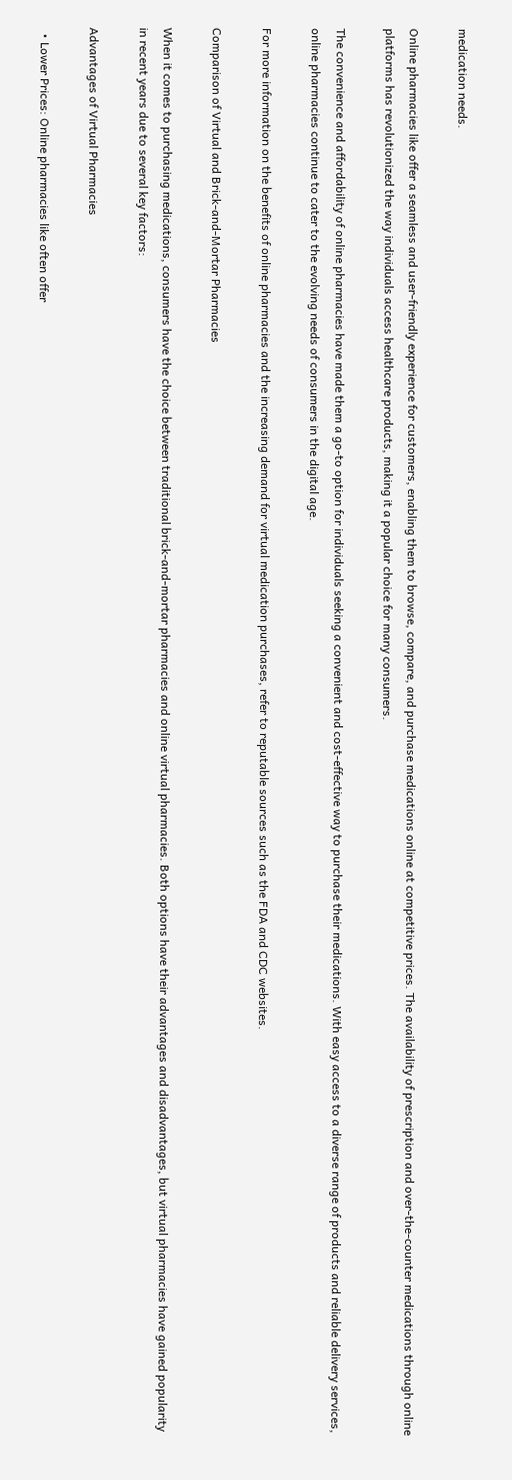medication needs.

Online pharmacies like offer a seamless and user-friendly experience for customers, enabling them to browse, compare, and purchase medications online at competitive prices. The availability of prescription and over-the-counter medications through online platforms has revolutionized the way individuals access healthcare products, making it a popular choice for many consumers.

The convenience and affordability of online pharmacies have made them a go-to option for individuals seeking a convenient and cost-effective way to purchase their medications. With easy access to a diverse range of products and reliable delivery services, online pharmacies continue to cater to the evolving needs of consumers in the digital age.

For more information on the benefits of online pharmacies and the increasing demand for virtual medication purchases, refer to reputable sources such as the FDA and CDC websites.

Comparison of Virtual and Brick-and-Mortar Pharmacies

When it comes to purchasing medications, consumers have the choice between traditional brick-and-mortar pharmacies and online virtual pharmacies. Both options have their advantages and disadvantages, but virtual pharmacies have gained popularity in recent years due to several key factors:

Advantages of Virtual Pharmacies

  • Lower Prices: Online pharmacies like often offer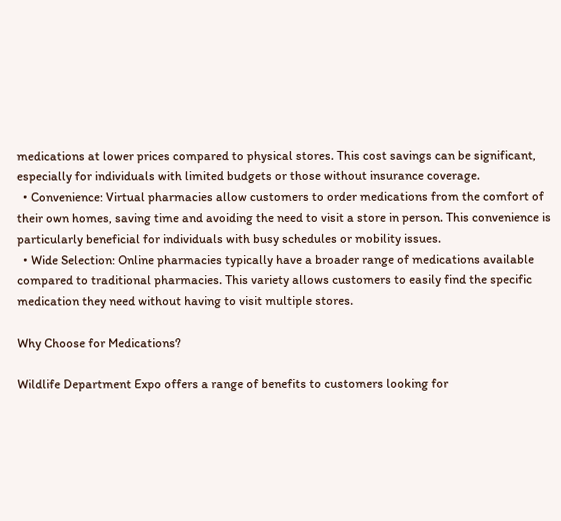medications at lower prices compared to physical stores. This cost savings can be significant, especially for individuals with limited budgets or those without insurance coverage.
  • Convenience: Virtual pharmacies allow customers to order medications from the comfort of their own homes, saving time and avoiding the need to visit a store in person. This convenience is particularly beneficial for individuals with busy schedules or mobility issues.
  • Wide Selection: Online pharmacies typically have a broader range of medications available compared to traditional pharmacies. This variety allows customers to easily find the specific medication they need without having to visit multiple stores.

Why Choose for Medications?

Wildlife Department Expo offers a range of benefits to customers looking for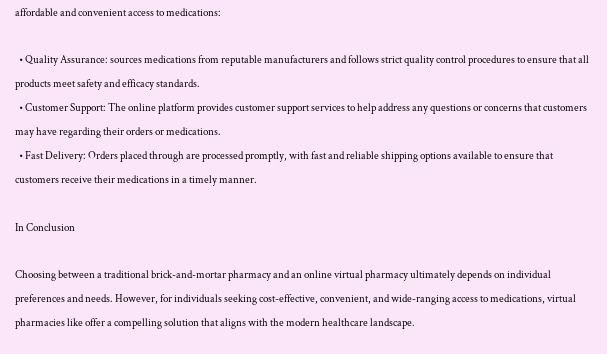affordable and convenient access to medications:

  • Quality Assurance: sources medications from reputable manufacturers and follows strict quality control procedures to ensure that all products meet safety and efficacy standards.
  • Customer Support: The online platform provides customer support services to help address any questions or concerns that customers may have regarding their orders or medications.
  • Fast Delivery: Orders placed through are processed promptly, with fast and reliable shipping options available to ensure that customers receive their medications in a timely manner.

In Conclusion

Choosing between a traditional brick-and-mortar pharmacy and an online virtual pharmacy ultimately depends on individual preferences and needs. However, for individuals seeking cost-effective, convenient, and wide-ranging access to medications, virtual pharmacies like offer a compelling solution that aligns with the modern healthcare landscape.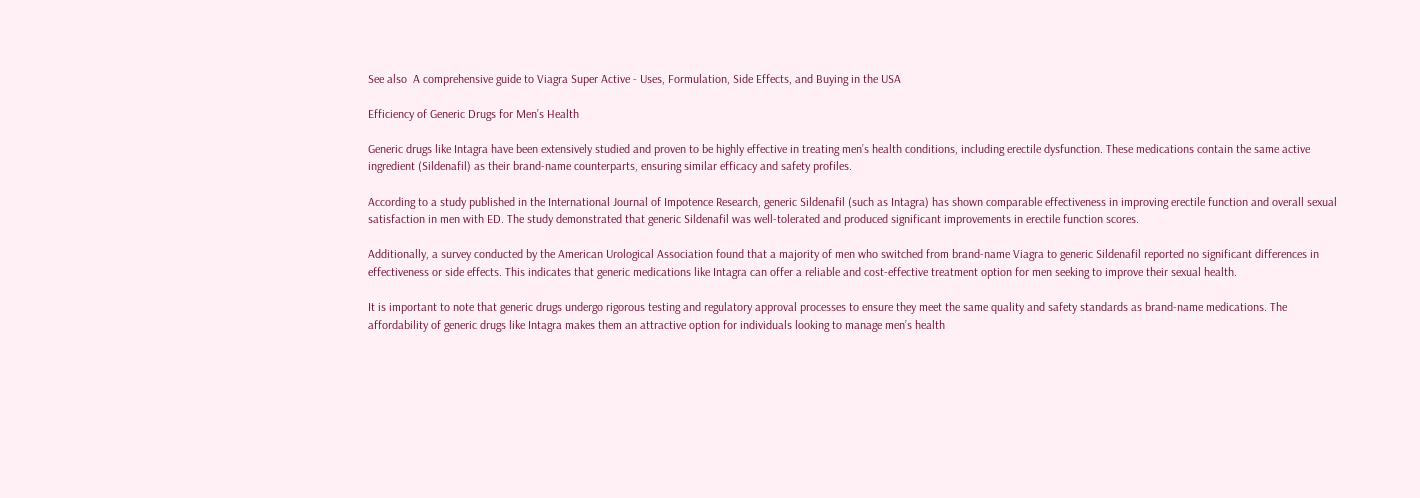See also  A comprehensive guide to Viagra Super Active - Uses, Formulation, Side Effects, and Buying in the USA

Efficiency of Generic Drugs for Men’s Health

Generic drugs like Intagra have been extensively studied and proven to be highly effective in treating men’s health conditions, including erectile dysfunction. These medications contain the same active ingredient (Sildenafil) as their brand-name counterparts, ensuring similar efficacy and safety profiles.

According to a study published in the International Journal of Impotence Research, generic Sildenafil (such as Intagra) has shown comparable effectiveness in improving erectile function and overall sexual satisfaction in men with ED. The study demonstrated that generic Sildenafil was well-tolerated and produced significant improvements in erectile function scores.

Additionally, a survey conducted by the American Urological Association found that a majority of men who switched from brand-name Viagra to generic Sildenafil reported no significant differences in effectiveness or side effects. This indicates that generic medications like Intagra can offer a reliable and cost-effective treatment option for men seeking to improve their sexual health.

It is important to note that generic drugs undergo rigorous testing and regulatory approval processes to ensure they meet the same quality and safety standards as brand-name medications. The affordability of generic drugs like Intagra makes them an attractive option for individuals looking to manage men’s health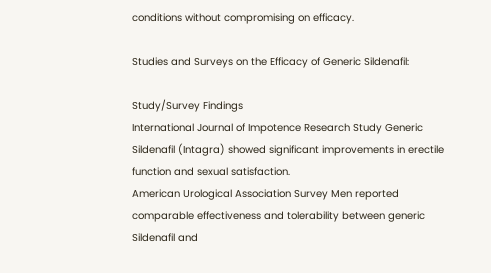conditions without compromising on efficacy.

Studies and Surveys on the Efficacy of Generic Sildenafil:

Study/Survey Findings
International Journal of Impotence Research Study Generic Sildenafil (Intagra) showed significant improvements in erectile function and sexual satisfaction.
American Urological Association Survey Men reported comparable effectiveness and tolerability between generic Sildenafil and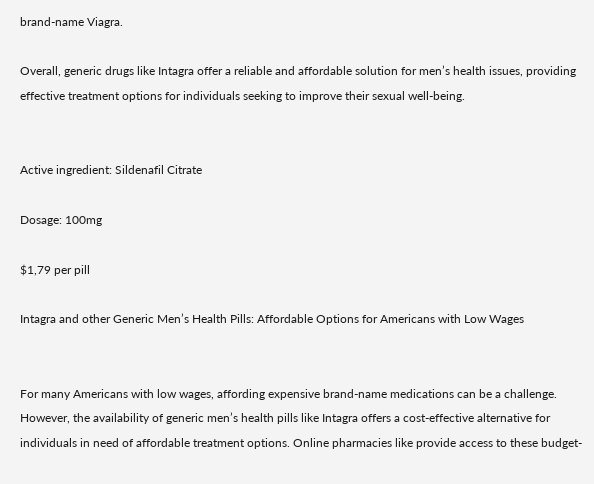brand-name Viagra.

Overall, generic drugs like Intagra offer a reliable and affordable solution for men’s health issues, providing effective treatment options for individuals seeking to improve their sexual well-being.


Active ingredient: Sildenafil Citrate

Dosage: 100mg

$1,79 per pill

Intagra and other Generic Men’s Health Pills: Affordable Options for Americans with Low Wages


For many Americans with low wages, affording expensive brand-name medications can be a challenge. However, the availability of generic men’s health pills like Intagra offers a cost-effective alternative for individuals in need of affordable treatment options. Online pharmacies like provide access to these budget-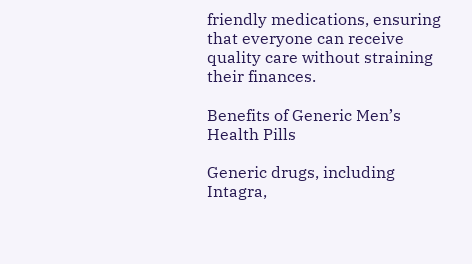friendly medications, ensuring that everyone can receive quality care without straining their finances.

Benefits of Generic Men’s Health Pills

Generic drugs, including Intagra,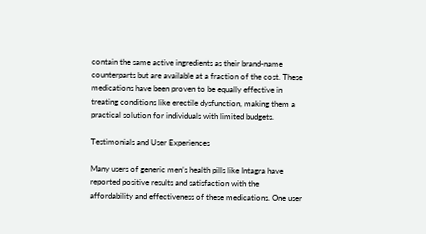contain the same active ingredients as their brand-name counterparts but are available at a fraction of the cost. These medications have been proven to be equally effective in treating conditions like erectile dysfunction, making them a practical solution for individuals with limited budgets.

Testimonials and User Experiences

Many users of generic men’s health pills like Intagra have reported positive results and satisfaction with the affordability and effectiveness of these medications. One user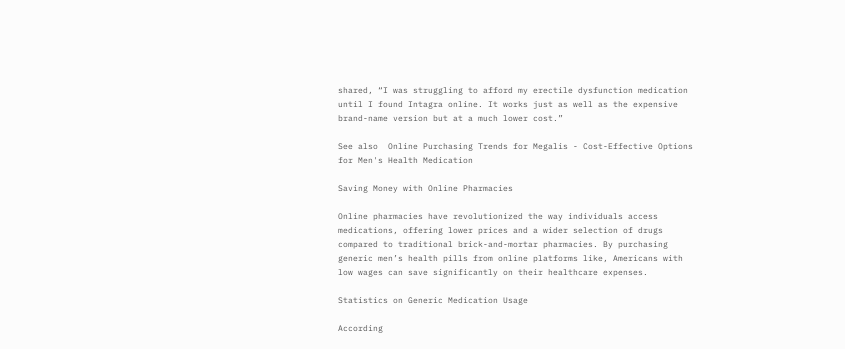shared, “I was struggling to afford my erectile dysfunction medication until I found Intagra online. It works just as well as the expensive brand-name version but at a much lower cost.”

See also  Online Purchasing Trends for Megalis - Cost-Effective Options for Men's Health Medication

Saving Money with Online Pharmacies

Online pharmacies have revolutionized the way individuals access medications, offering lower prices and a wider selection of drugs compared to traditional brick-and-mortar pharmacies. By purchasing generic men’s health pills from online platforms like, Americans with low wages can save significantly on their healthcare expenses.

Statistics on Generic Medication Usage

According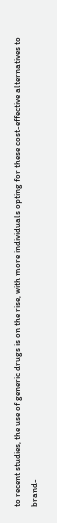to recent studies, the use of generic drugs is on the rise, with more individuals opting for these cost-effective alternatives to brand-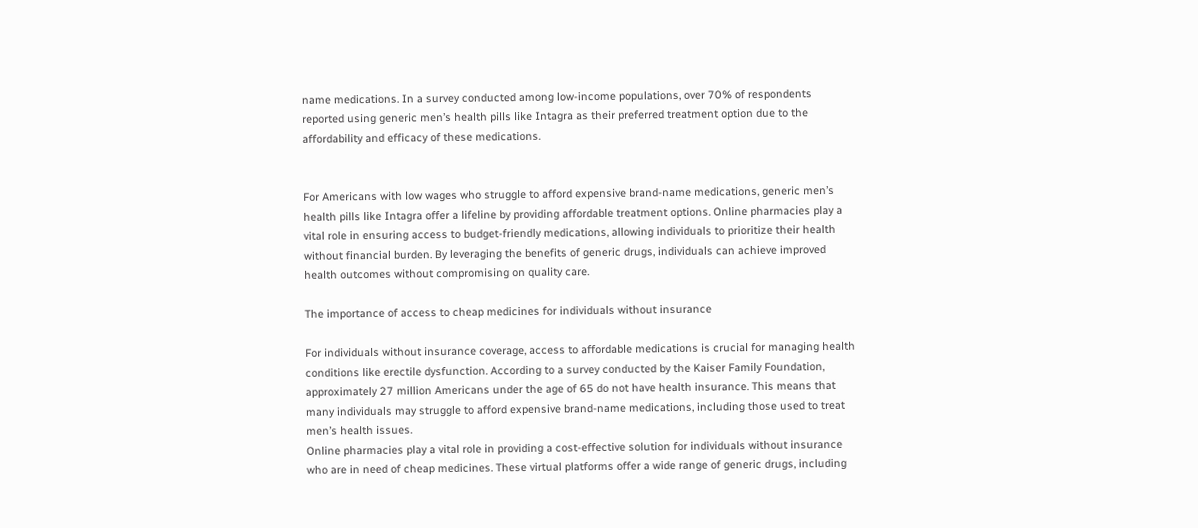name medications. In a survey conducted among low-income populations, over 70% of respondents reported using generic men’s health pills like Intagra as their preferred treatment option due to the affordability and efficacy of these medications.


For Americans with low wages who struggle to afford expensive brand-name medications, generic men’s health pills like Intagra offer a lifeline by providing affordable treatment options. Online pharmacies play a vital role in ensuring access to budget-friendly medications, allowing individuals to prioritize their health without financial burden. By leveraging the benefits of generic drugs, individuals can achieve improved health outcomes without compromising on quality care.

The importance of access to cheap medicines for individuals without insurance

For individuals without insurance coverage, access to affordable medications is crucial for managing health conditions like erectile dysfunction. According to a survey conducted by the Kaiser Family Foundation, approximately 27 million Americans under the age of 65 do not have health insurance. This means that many individuals may struggle to afford expensive brand-name medications, including those used to treat men’s health issues.
Online pharmacies play a vital role in providing a cost-effective solution for individuals without insurance who are in need of cheap medicines. These virtual platforms offer a wide range of generic drugs, including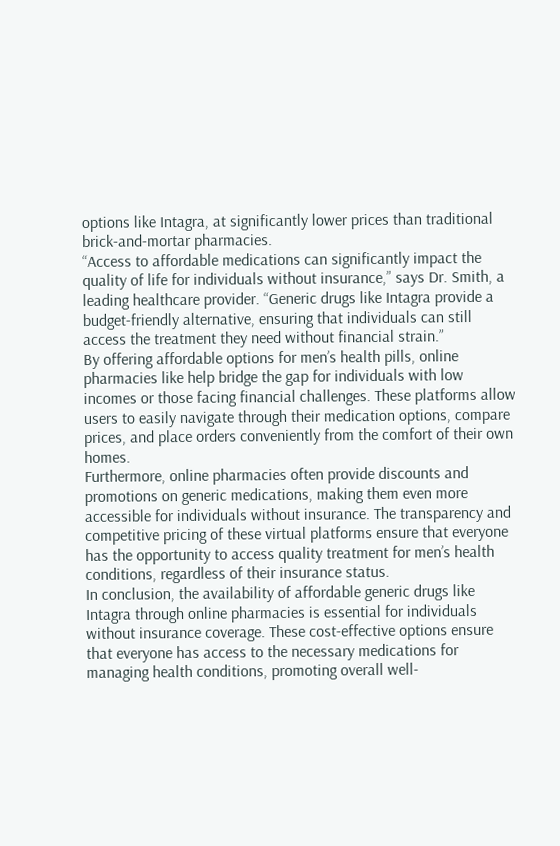options like Intagra, at significantly lower prices than traditional brick-and-mortar pharmacies.
“Access to affordable medications can significantly impact the quality of life for individuals without insurance,” says Dr. Smith, a leading healthcare provider. “Generic drugs like Intagra provide a budget-friendly alternative, ensuring that individuals can still access the treatment they need without financial strain.”
By offering affordable options for men’s health pills, online pharmacies like help bridge the gap for individuals with low incomes or those facing financial challenges. These platforms allow users to easily navigate through their medication options, compare prices, and place orders conveniently from the comfort of their own homes.
Furthermore, online pharmacies often provide discounts and promotions on generic medications, making them even more accessible for individuals without insurance. The transparency and competitive pricing of these virtual platforms ensure that everyone has the opportunity to access quality treatment for men’s health conditions, regardless of their insurance status.
In conclusion, the availability of affordable generic drugs like Intagra through online pharmacies is essential for individuals without insurance coverage. These cost-effective options ensure that everyone has access to the necessary medications for managing health conditions, promoting overall well-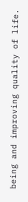being and improving quality of life.